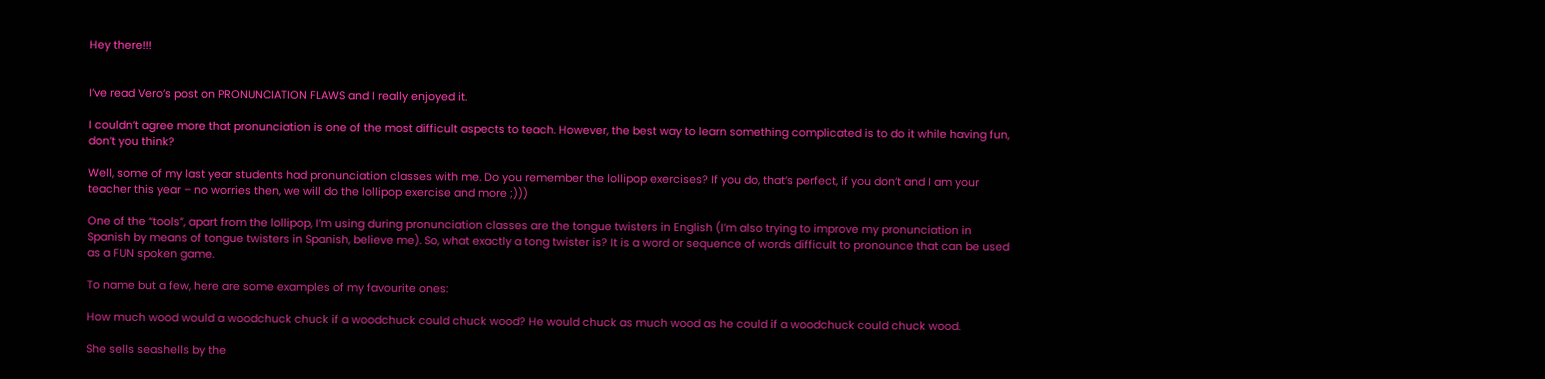Hey there!!!


I’ve read Vero’s post on PRONUNCIATION FLAWS and I really enjoyed it.

I couldn’t agree more that pronunciation is one of the most difficult aspects to teach. However, the best way to learn something complicated is to do it while having fun, don’t you think?

Well, some of my last year students had pronunciation classes with me. Do you remember the lollipop exercises? If you do, that’s perfect, if you don’t and I am your teacher this year – no worries then, we will do the lollipop exercise and more ;)))

One of the “tools”, apart from the lollipop, I’m using during pronunciation classes are the tongue twisters in English (I’m also trying to improve my pronunciation in Spanish by means of tongue twisters in Spanish, believe me). So, what exactly a tong twister is? It is a word or sequence of words difficult to pronounce that can be used as a FUN spoken game.

To name but a few, here are some examples of my favourite ones:

How much wood would a woodchuck chuck if a woodchuck could chuck wood? He would chuck as much wood as he could if a woodchuck could chuck wood.

She sells seashells by the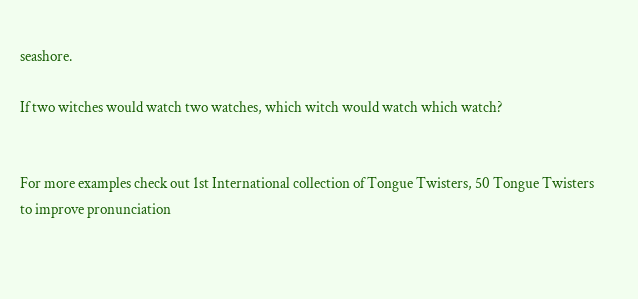seashore.

If two witches would watch two watches, which witch would watch which watch?


For more examples check out 1st International collection of Tongue Twisters, 50 Tongue Twisters to improve pronunciation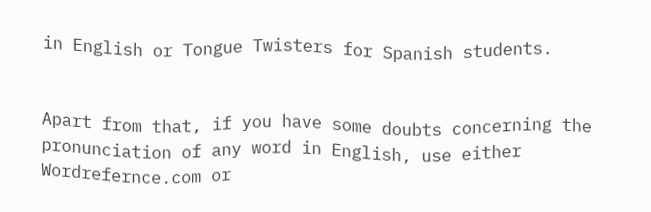in English or Tongue Twisters for Spanish students.


Apart from that, if you have some doubts concerning the pronunciation of any word in English, use either Wordrefernce.com or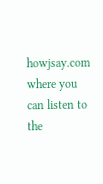howjsay.com where you can listen to the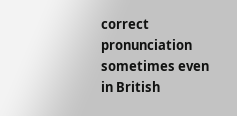correct pronunciation sometimes even in British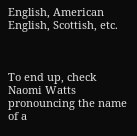English, American English, Scottish, etc.



To end up, check Naomi Watts pronouncing the name of a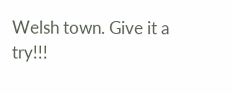Welsh town. Give it a try!!!